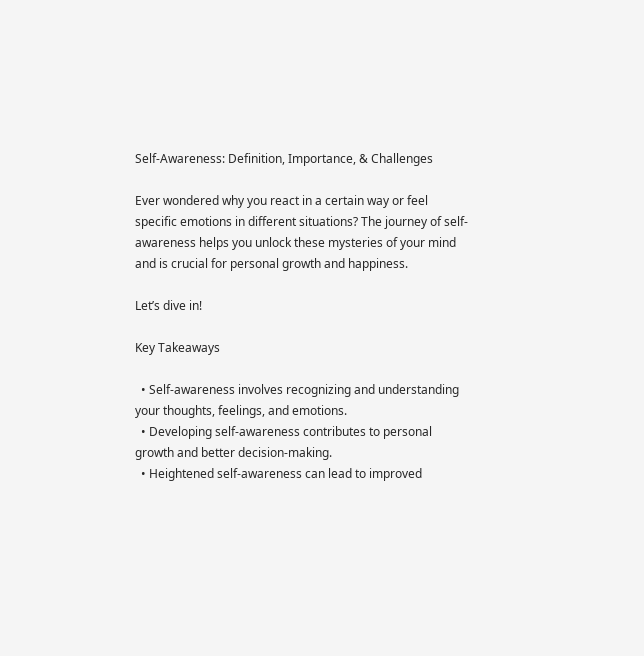Self-Awareness: Definition, Importance, & Challenges

Ever wondered why you react in a certain way or feel specific emotions in different situations? The journey of self-awareness helps you unlock these mysteries of your mind and is crucial for personal growth and happiness.

Let’s dive in!

Key Takeaways

  • Self-awareness involves recognizing and understanding your thoughts, feelings, and emotions.
  • Developing self-awareness contributes to personal growth and better decision-making.
  • Heightened self-awareness can lead to improved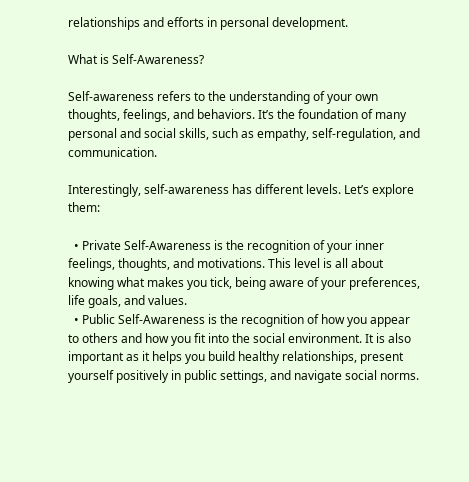relationships and efforts in personal development.

What is Self-Awareness?

Self-awareness refers to the understanding of your own thoughts, feelings, and behaviors. It’s the foundation of many personal and social skills, such as empathy, self-regulation, and communication.

Interestingly, self-awareness has different levels. Let’s explore them:

  • Private Self-Awareness is the recognition of your inner feelings, thoughts, and motivations. This level is all about knowing what makes you tick, being aware of your preferences, life goals, and values.
  • Public Self-Awareness is the recognition of how you appear to others and how you fit into the social environment. It is also important as it helps you build healthy relationships, present yourself positively in public settings, and navigate social norms.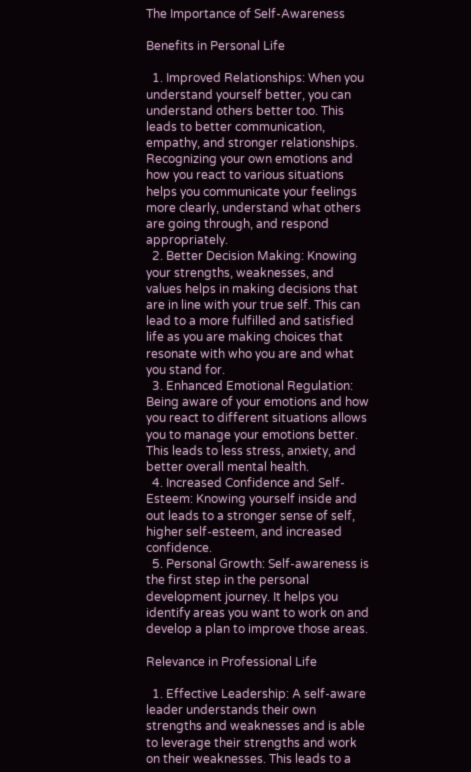The Importance of Self-Awareness

Benefits in Personal Life

  1. Improved Relationships: When you understand yourself better, you can understand others better too. This leads to better communication, empathy, and stronger relationships. Recognizing your own emotions and how you react to various situations helps you communicate your feelings more clearly, understand what others are going through, and respond appropriately.
  2. Better Decision Making: Knowing your strengths, weaknesses, and values helps in making decisions that are in line with your true self. This can lead to a more fulfilled and satisfied life as you are making choices that resonate with who you are and what you stand for.
  3. Enhanced Emotional Regulation: Being aware of your emotions and how you react to different situations allows you to manage your emotions better. This leads to less stress, anxiety, and better overall mental health.
  4. Increased Confidence and Self-Esteem: Knowing yourself inside and out leads to a stronger sense of self, higher self-esteem, and increased confidence.
  5. Personal Growth: Self-awareness is the first step in the personal development journey. It helps you identify areas you want to work on and develop a plan to improve those areas.

Relevance in Professional Life

  1. Effective Leadership: A self-aware leader understands their own strengths and weaknesses and is able to leverage their strengths and work on their weaknesses. This leads to a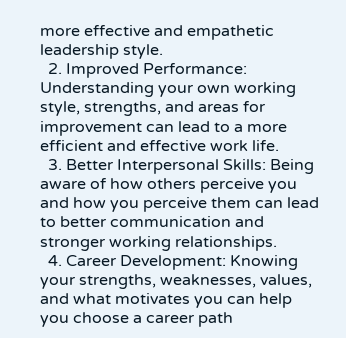more effective and empathetic leadership style.
  2. Improved Performance: Understanding your own working style, strengths, and areas for improvement can lead to a more efficient and effective work life.
  3. Better Interpersonal Skills: Being aware of how others perceive you and how you perceive them can lead to better communication and stronger working relationships.
  4. Career Development: Knowing your strengths, weaknesses, values, and what motivates you can help you choose a career path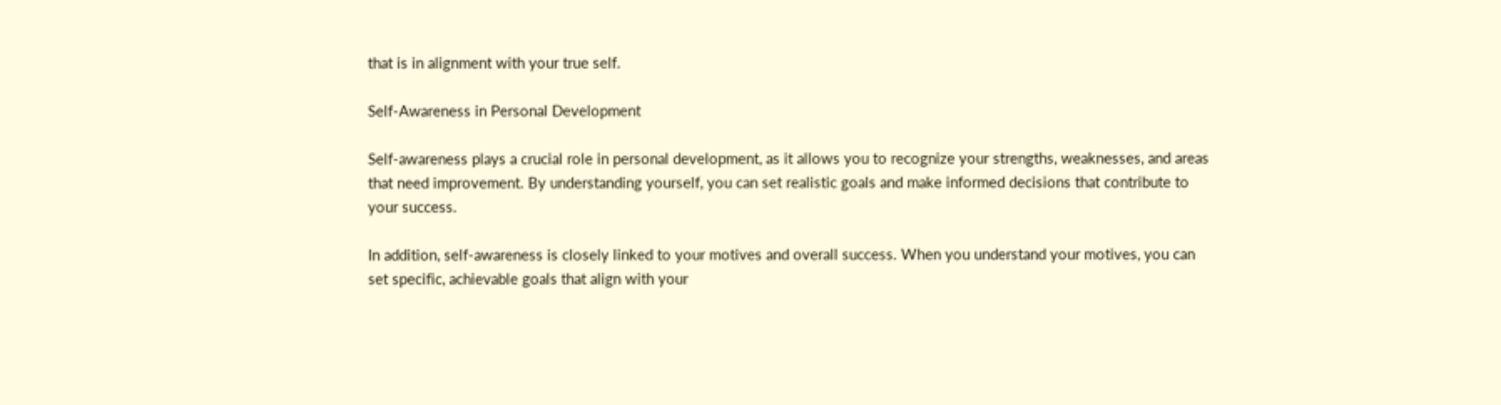that is in alignment with your true self.

Self-Awareness in Personal Development

Self-awareness plays a crucial role in personal development, as it allows you to recognize your strengths, weaknesses, and areas that need improvement. By understanding yourself, you can set realistic goals and make informed decisions that contribute to your success.

In addition, self-awareness is closely linked to your motives and overall success. When you understand your motives, you can set specific, achievable goals that align with your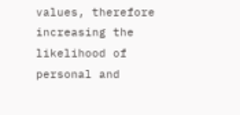values, therefore increasing the likelihood of personal and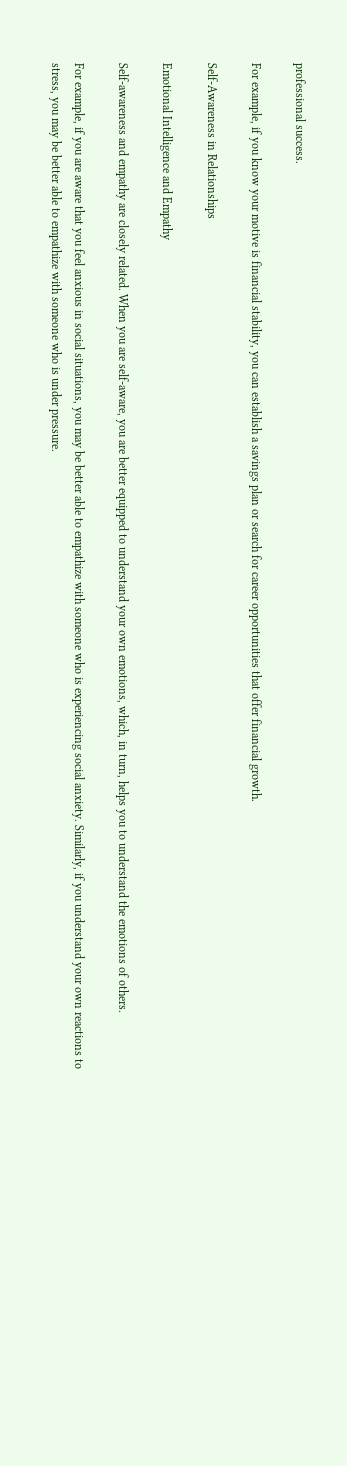professional success.

For example, if you know your motive is financial stability, you can establish a savings plan or search for career opportunities that offer financial growth.

Self-Awareness in Relationships

Emotional Intelligence and Empathy

Self-awareness and empathy are closely related. When you are self-aware, you are better equipped to understand your own emotions, which, in turn, helps you to understand the emotions of others.

For example, if you are aware that you feel anxious in social situations, you may be better able to empathize with someone who is experiencing social anxiety. Similarly, if you understand your own reactions to stress, you may be better able to empathize with someone who is under pressure.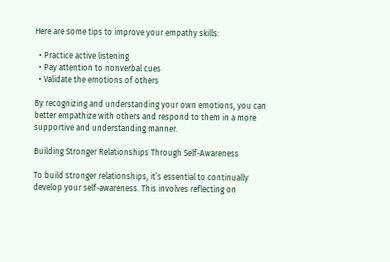Here are some tips to improve your empathy skills:

  • Practice active listening
  • Pay attention to nonverbal cues
  • Validate the emotions of others

By recognizing and understanding your own emotions, you can better empathize with others and respond to them in a more supportive and understanding manner.

Building Stronger Relationships Through Self-Awareness

To build stronger relationships, it’s essential to continually develop your self-awareness. This involves reflecting on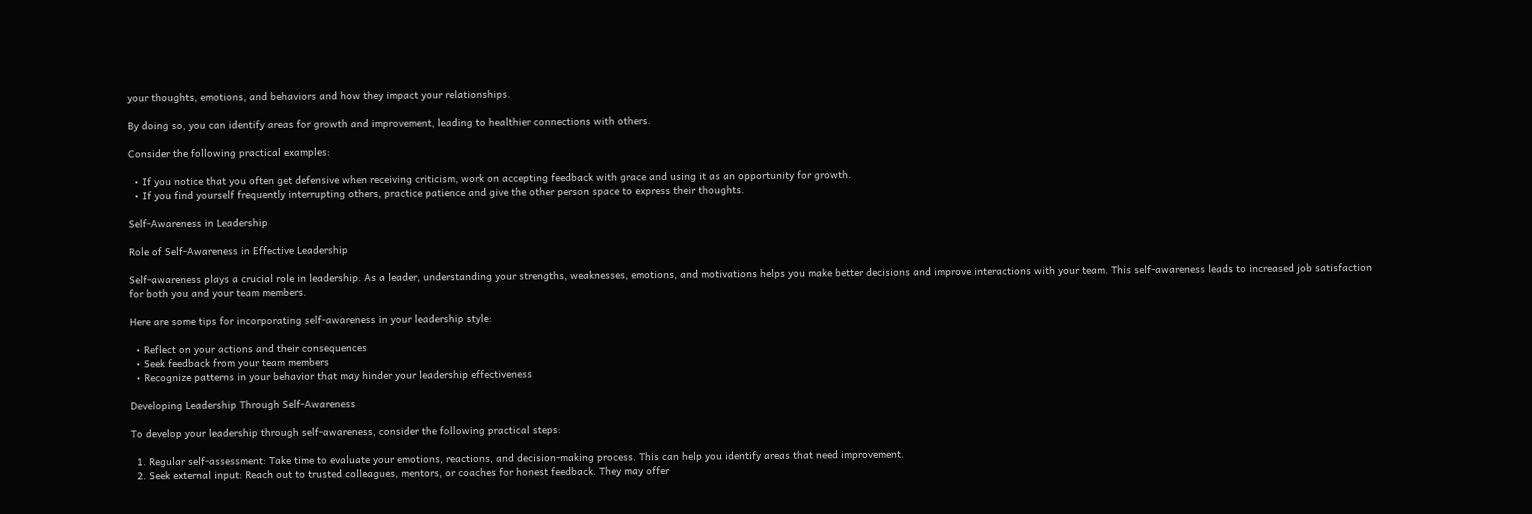your thoughts, emotions, and behaviors and how they impact your relationships.

By doing so, you can identify areas for growth and improvement, leading to healthier connections with others.

Consider the following practical examples:

  • If you notice that you often get defensive when receiving criticism, work on accepting feedback with grace and using it as an opportunity for growth.
  • If you find yourself frequently interrupting others, practice patience and give the other person space to express their thoughts.

Self-Awareness in Leadership

Role of Self-Awareness in Effective Leadership

Self-awareness plays a crucial role in leadership. As a leader, understanding your strengths, weaknesses, emotions, and motivations helps you make better decisions and improve interactions with your team. This self-awareness leads to increased job satisfaction for both you and your team members.

Here are some tips for incorporating self-awareness in your leadership style:

  • Reflect on your actions and their consequences
  • Seek feedback from your team members
  • Recognize patterns in your behavior that may hinder your leadership effectiveness

Developing Leadership Through Self-Awareness

To develop your leadership through self-awareness, consider the following practical steps:

  1. Regular self-assessment: Take time to evaluate your emotions, reactions, and decision-making process. This can help you identify areas that need improvement.
  2. Seek external input: Reach out to trusted colleagues, mentors, or coaches for honest feedback. They may offer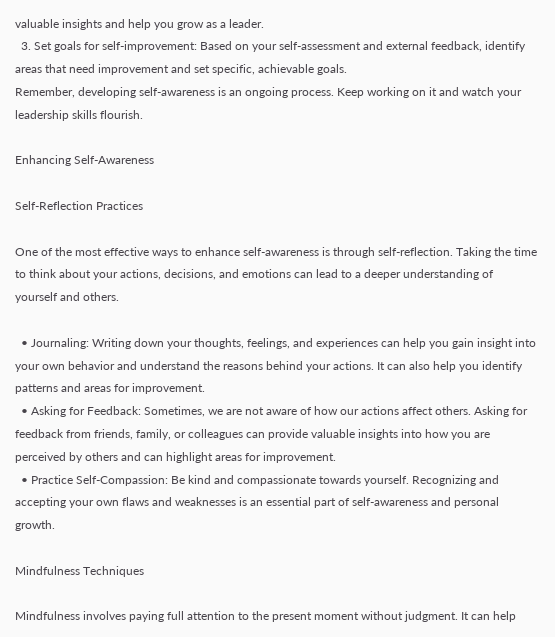valuable insights and help you grow as a leader.
  3. Set goals for self-improvement: Based on your self-assessment and external feedback, identify areas that need improvement and set specific, achievable goals.
Remember, developing self-awareness is an ongoing process. Keep working on it and watch your leadership skills flourish.

Enhancing Self-Awareness

Self-Reflection Practices

One of the most effective ways to enhance self-awareness is through self-reflection. Taking the time to think about your actions, decisions, and emotions can lead to a deeper understanding of yourself and others.

  • Journaling: Writing down your thoughts, feelings, and experiences can help you gain insight into your own behavior and understand the reasons behind your actions. It can also help you identify patterns and areas for improvement.
  • Asking for Feedback: Sometimes, we are not aware of how our actions affect others. Asking for feedback from friends, family, or colleagues can provide valuable insights into how you are perceived by others and can highlight areas for improvement.
  • Practice Self-Compassion: Be kind and compassionate towards yourself. Recognizing and accepting your own flaws and weaknesses is an essential part of self-awareness and personal growth.

Mindfulness Techniques

Mindfulness involves paying full attention to the present moment without judgment. It can help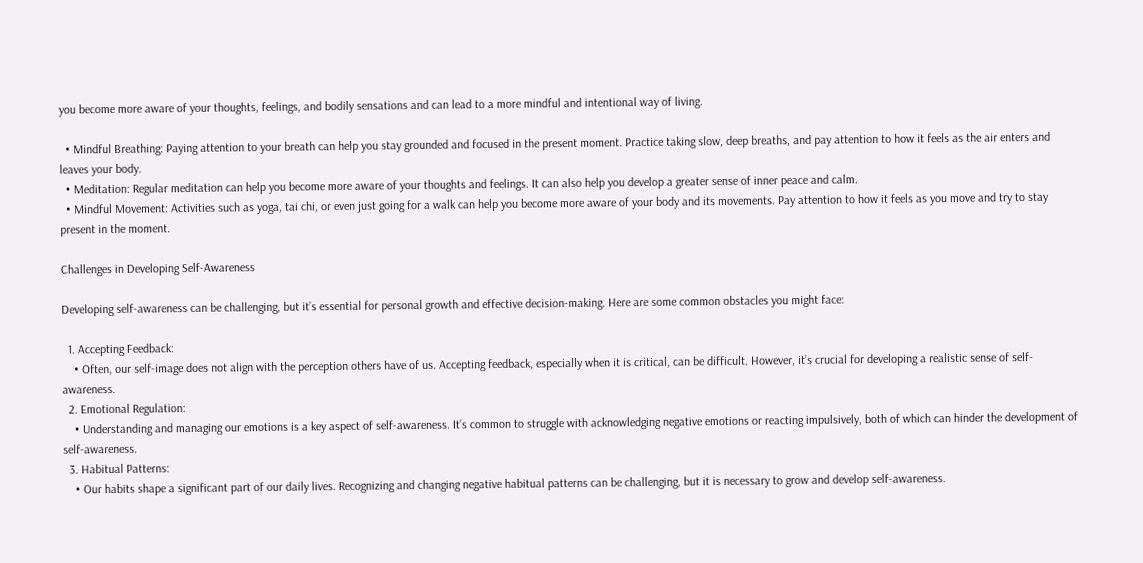you become more aware of your thoughts, feelings, and bodily sensations and can lead to a more mindful and intentional way of living.

  • Mindful Breathing: Paying attention to your breath can help you stay grounded and focused in the present moment. Practice taking slow, deep breaths, and pay attention to how it feels as the air enters and leaves your body.
  • Meditation: Regular meditation can help you become more aware of your thoughts and feelings. It can also help you develop a greater sense of inner peace and calm.
  • Mindful Movement: Activities such as yoga, tai chi, or even just going for a walk can help you become more aware of your body and its movements. Pay attention to how it feels as you move and try to stay present in the moment.

Challenges in Developing Self-Awareness

Developing self-awareness can be challenging, but it’s essential for personal growth and effective decision-making. Here are some common obstacles you might face:

  1. Accepting Feedback:
    • Often, our self-image does not align with the perception others have of us. Accepting feedback, especially when it is critical, can be difficult. However, it’s crucial for developing a realistic sense of self-awareness.
  2. Emotional Regulation:
    • Understanding and managing our emotions is a key aspect of self-awareness. It’s common to struggle with acknowledging negative emotions or reacting impulsively, both of which can hinder the development of self-awareness.
  3. Habitual Patterns:
    • Our habits shape a significant part of our daily lives. Recognizing and changing negative habitual patterns can be challenging, but it is necessary to grow and develop self-awareness.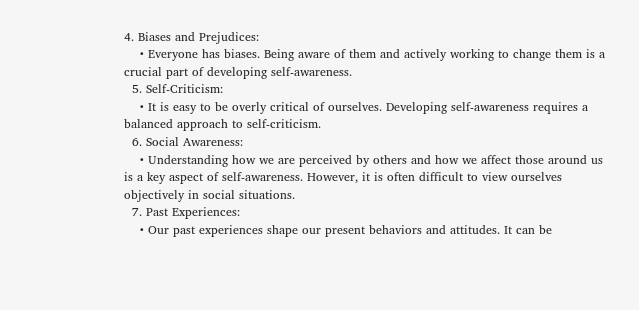4. Biases and Prejudices:
    • Everyone has biases. Being aware of them and actively working to change them is a crucial part of developing self-awareness.
  5. Self-Criticism:
    • It is easy to be overly critical of ourselves. Developing self-awareness requires a balanced approach to self-criticism.
  6. Social Awareness:
    • Understanding how we are perceived by others and how we affect those around us is a key aspect of self-awareness. However, it is often difficult to view ourselves objectively in social situations.
  7. Past Experiences:
    • Our past experiences shape our present behaviors and attitudes. It can be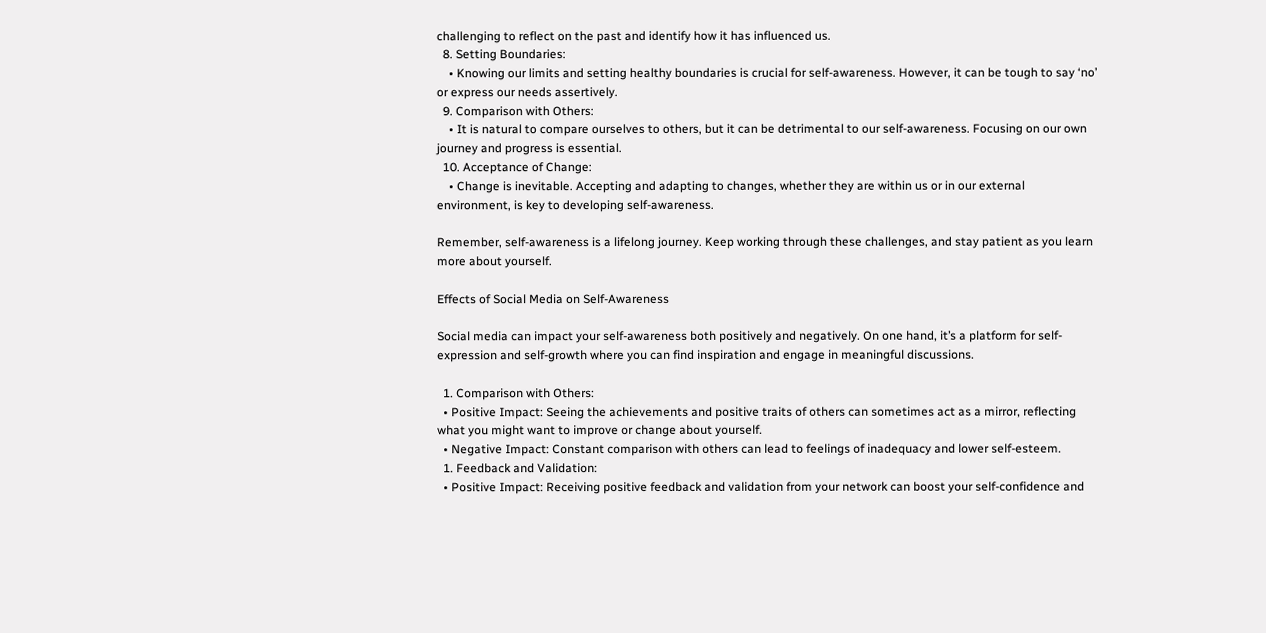challenging to reflect on the past and identify how it has influenced us.
  8. Setting Boundaries:
    • Knowing our limits and setting healthy boundaries is crucial for self-awareness. However, it can be tough to say ‘no’ or express our needs assertively.
  9. Comparison with Others:
    • It is natural to compare ourselves to others, but it can be detrimental to our self-awareness. Focusing on our own journey and progress is essential.
  10. Acceptance of Change:
    • Change is inevitable. Accepting and adapting to changes, whether they are within us or in our external environment, is key to developing self-awareness.

Remember, self-awareness is a lifelong journey. Keep working through these challenges, and stay patient as you learn more about yourself.

Effects of Social Media on Self-Awareness

Social media can impact your self-awareness both positively and negatively. On one hand, it’s a platform for self-expression and self-growth where you can find inspiration and engage in meaningful discussions.

  1. Comparison with Others:
  • Positive Impact: Seeing the achievements and positive traits of others can sometimes act as a mirror, reflecting what you might want to improve or change about yourself.
  • Negative Impact: Constant comparison with others can lead to feelings of inadequacy and lower self-esteem.
  1. Feedback and Validation:
  • Positive Impact: Receiving positive feedback and validation from your network can boost your self-confidence and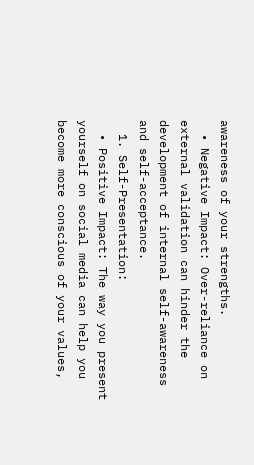awareness of your strengths.
  • Negative Impact: Over-reliance on external validation can hinder the development of internal self-awareness and self-acceptance.
  1. Self-Presentation:
  • Positive Impact: The way you present yourself on social media can help you become more conscious of your values,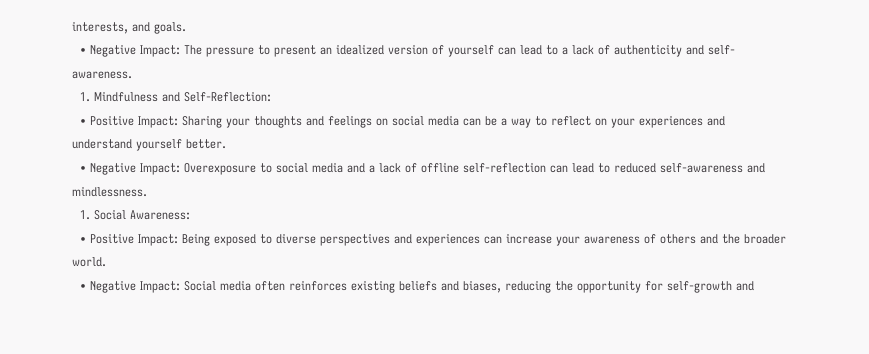interests, and goals.
  • Negative Impact: The pressure to present an idealized version of yourself can lead to a lack of authenticity and self-awareness.
  1. Mindfulness and Self-Reflection:
  • Positive Impact: Sharing your thoughts and feelings on social media can be a way to reflect on your experiences and understand yourself better.
  • Negative Impact: Overexposure to social media and a lack of offline self-reflection can lead to reduced self-awareness and mindlessness.
  1. Social Awareness:
  • Positive Impact: Being exposed to diverse perspectives and experiences can increase your awareness of others and the broader world.
  • Negative Impact: Social media often reinforces existing beliefs and biases, reducing the opportunity for self-growth and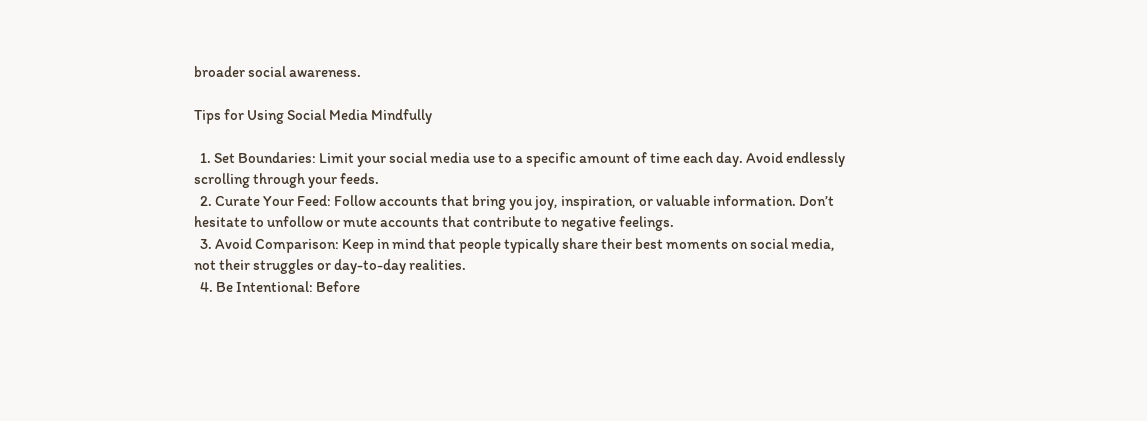broader social awareness.

Tips for Using Social Media Mindfully

  1. Set Boundaries: Limit your social media use to a specific amount of time each day. Avoid endlessly scrolling through your feeds.
  2. Curate Your Feed: Follow accounts that bring you joy, inspiration, or valuable information. Don’t hesitate to unfollow or mute accounts that contribute to negative feelings.
  3. Avoid Comparison: Keep in mind that people typically share their best moments on social media, not their struggles or day-to-day realities.
  4. Be Intentional: Before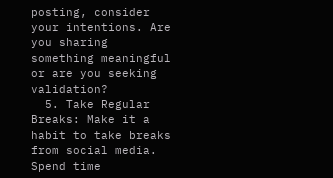posting, consider your intentions. Are you sharing something meaningful or are you seeking validation?
  5. Take Regular Breaks: Make it a habit to take breaks from social media. Spend time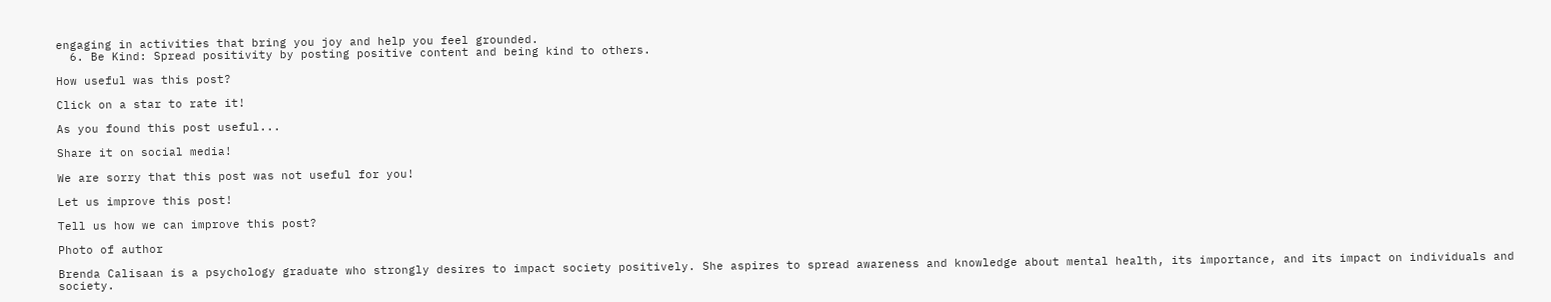engaging in activities that bring you joy and help you feel grounded.
  6. Be Kind: Spread positivity by posting positive content and being kind to others.

How useful was this post?

Click on a star to rate it!

As you found this post useful...

Share it on social media!

We are sorry that this post was not useful for you!

Let us improve this post!

Tell us how we can improve this post?

Photo of author

Brenda Calisaan is a psychology graduate who strongly desires to impact society positively. She aspires to spread awareness and knowledge about mental health, its importance, and its impact on individuals and society.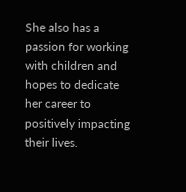She also has a passion for working with children and hopes to dedicate her career to positively impacting their lives.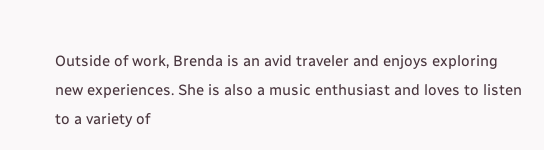Outside of work, Brenda is an avid traveler and enjoys exploring new experiences. She is also a music enthusiast and loves to listen to a variety of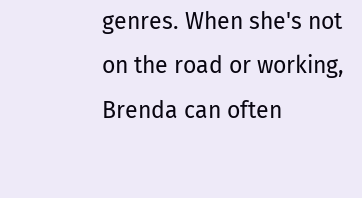genres. When she's not on the road or working, Brenda can often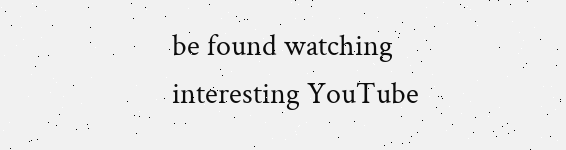be found watching interesting YouTube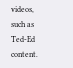videos, such as Ted-Ed content.